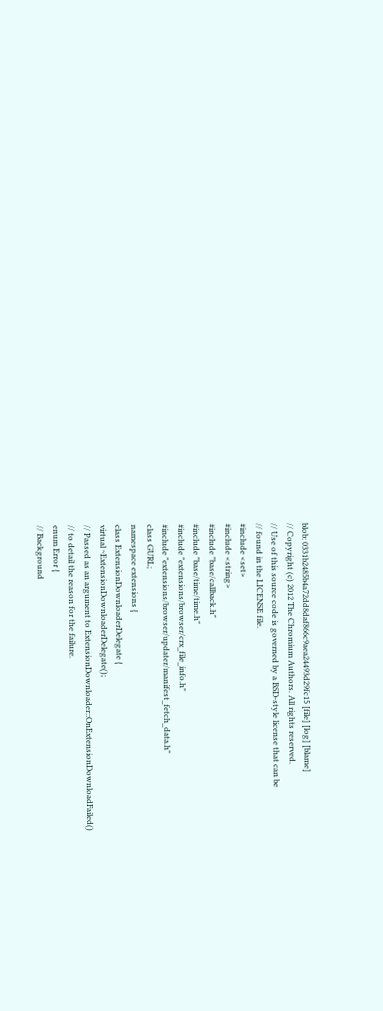blob: 0331b2485b4a72dd8daf866c9aea24493d29fc15 [file] [log] [blame]
// Copyright (c) 2012 The Chromium Authors. All rights reserved.
// Use of this source code is governed by a BSD-style license that can be
// found in the LICENSE file.
#include <set>
#include <string>
#include "base/callback.h"
#include "base/time/time.h"
#include "extensions/browser/crx_file_info.h"
#include "extensions/browser/updater/manifest_fetch_data.h"
class GURL;
namespace extensions {
class ExtensionDownloaderDelegate {
virtual ~ExtensionDownloaderDelegate();
// Passed as an argument to ExtensionDownloader::OnExtensionDownloadFailed()
// to detail the reason for the failure.
enum Error {
// Background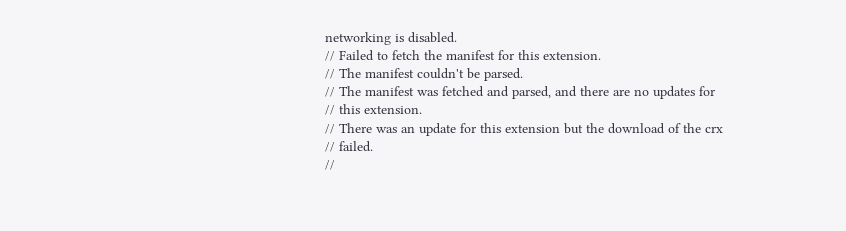networking is disabled.
// Failed to fetch the manifest for this extension.
// The manifest couldn't be parsed.
// The manifest was fetched and parsed, and there are no updates for
// this extension.
// There was an update for this extension but the download of the crx
// failed.
//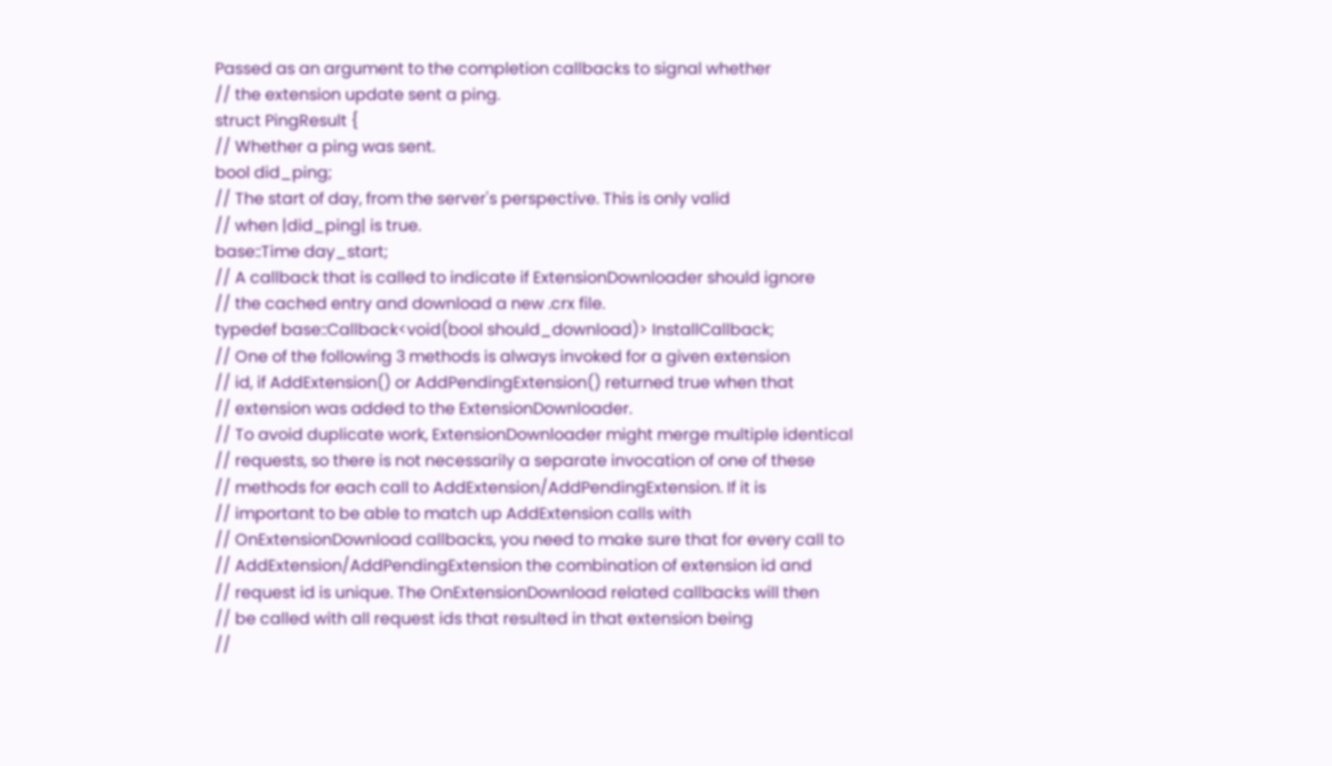Passed as an argument to the completion callbacks to signal whether
// the extension update sent a ping.
struct PingResult {
// Whether a ping was sent.
bool did_ping;
// The start of day, from the server's perspective. This is only valid
// when |did_ping| is true.
base::Time day_start;
// A callback that is called to indicate if ExtensionDownloader should ignore
// the cached entry and download a new .crx file.
typedef base::Callback<void(bool should_download)> InstallCallback;
// One of the following 3 methods is always invoked for a given extension
// id, if AddExtension() or AddPendingExtension() returned true when that
// extension was added to the ExtensionDownloader.
// To avoid duplicate work, ExtensionDownloader might merge multiple identical
// requests, so there is not necessarily a separate invocation of one of these
// methods for each call to AddExtension/AddPendingExtension. If it is
// important to be able to match up AddExtension calls with
// OnExtensionDownload callbacks, you need to make sure that for every call to
// AddExtension/AddPendingExtension the combination of extension id and
// request id is unique. The OnExtensionDownload related callbacks will then
// be called with all request ids that resulted in that extension being
//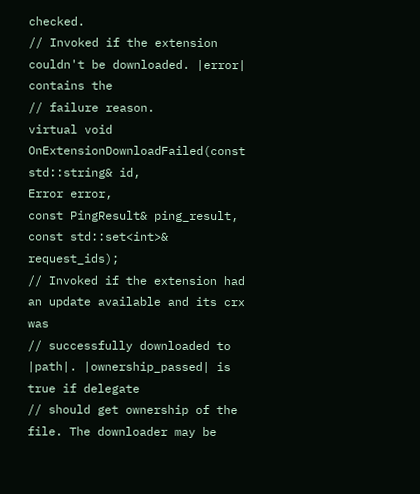checked.
// Invoked if the extension couldn't be downloaded. |error| contains the
// failure reason.
virtual void OnExtensionDownloadFailed(const std::string& id,
Error error,
const PingResult& ping_result,
const std::set<int>& request_ids);
// Invoked if the extension had an update available and its crx was
// successfully downloaded to |path|. |ownership_passed| is true if delegate
// should get ownership of the file. The downloader may be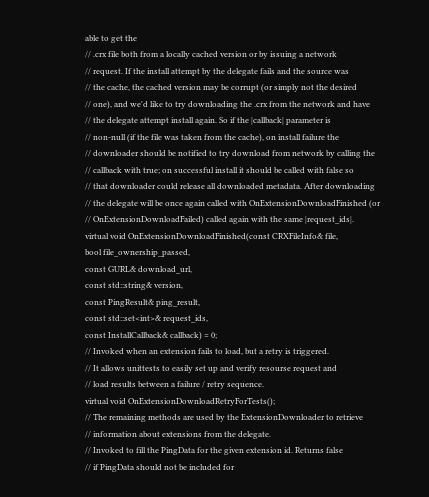able to get the
// .crx file both from a locally cached version or by issuing a network
// request. If the install attempt by the delegate fails and the source was
// the cache, the cached version may be corrupt (or simply not the desired
// one), and we'd like to try downloading the .crx from the network and have
// the delegate attempt install again. So if the |callback| parameter is
// non-null (if the file was taken from the cache), on install failure the
// downloader should be notified to try download from network by calling the
// callback with true; on successful install it should be called with false so
// that downloader could release all downloaded metadata. After downloading
// the delegate will be once again called with OnExtensionDownloadFinished (or
// OnExtensionDownloadFailed) called again with the same |request_ids|.
virtual void OnExtensionDownloadFinished(const CRXFileInfo& file,
bool file_ownership_passed,
const GURL& download_url,
const std::string& version,
const PingResult& ping_result,
const std::set<int>& request_ids,
const InstallCallback& callback) = 0;
// Invoked when an extension fails to load, but a retry is triggered.
// It allows unittests to easily set up and verify resourse request and
// load results between a failure / retry sequence.
virtual void OnExtensionDownloadRetryForTests();
// The remaining methods are used by the ExtensionDownloader to retrieve
// information about extensions from the delegate.
// Invoked to fill the PingData for the given extension id. Returns false
// if PingData should not be included for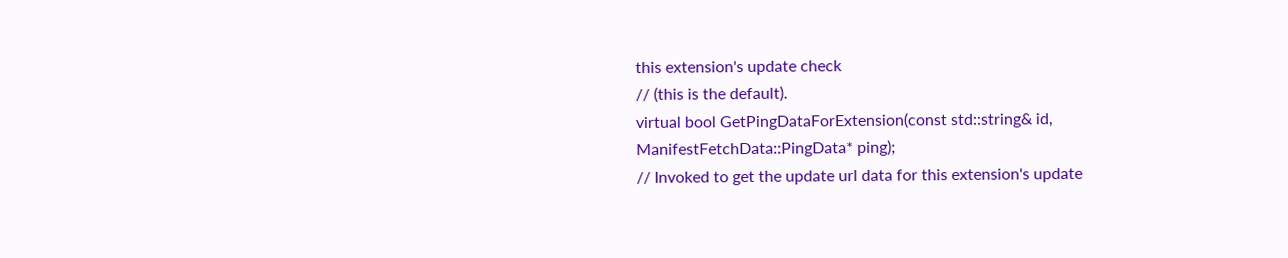this extension's update check
// (this is the default).
virtual bool GetPingDataForExtension(const std::string& id,
ManifestFetchData::PingData* ping);
// Invoked to get the update url data for this extension's update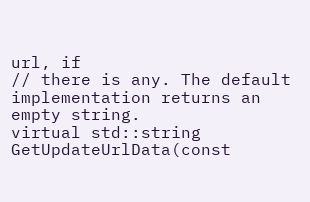url, if
// there is any. The default implementation returns an empty string.
virtual std::string GetUpdateUrlData(const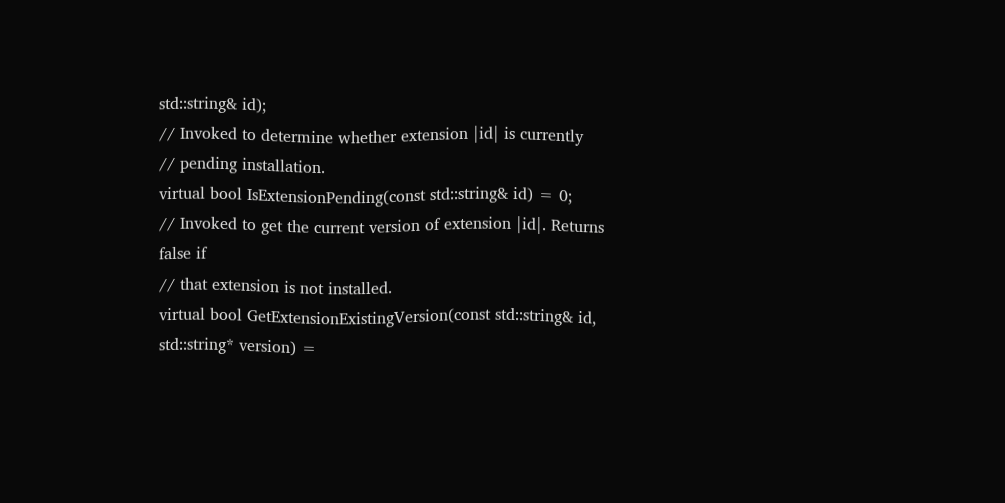std::string& id);
// Invoked to determine whether extension |id| is currently
// pending installation.
virtual bool IsExtensionPending(const std::string& id) = 0;
// Invoked to get the current version of extension |id|. Returns false if
// that extension is not installed.
virtual bool GetExtensionExistingVersion(const std::string& id,
std::string* version) =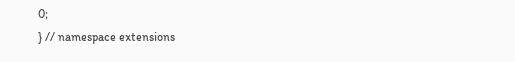0;
} // namespace extensions